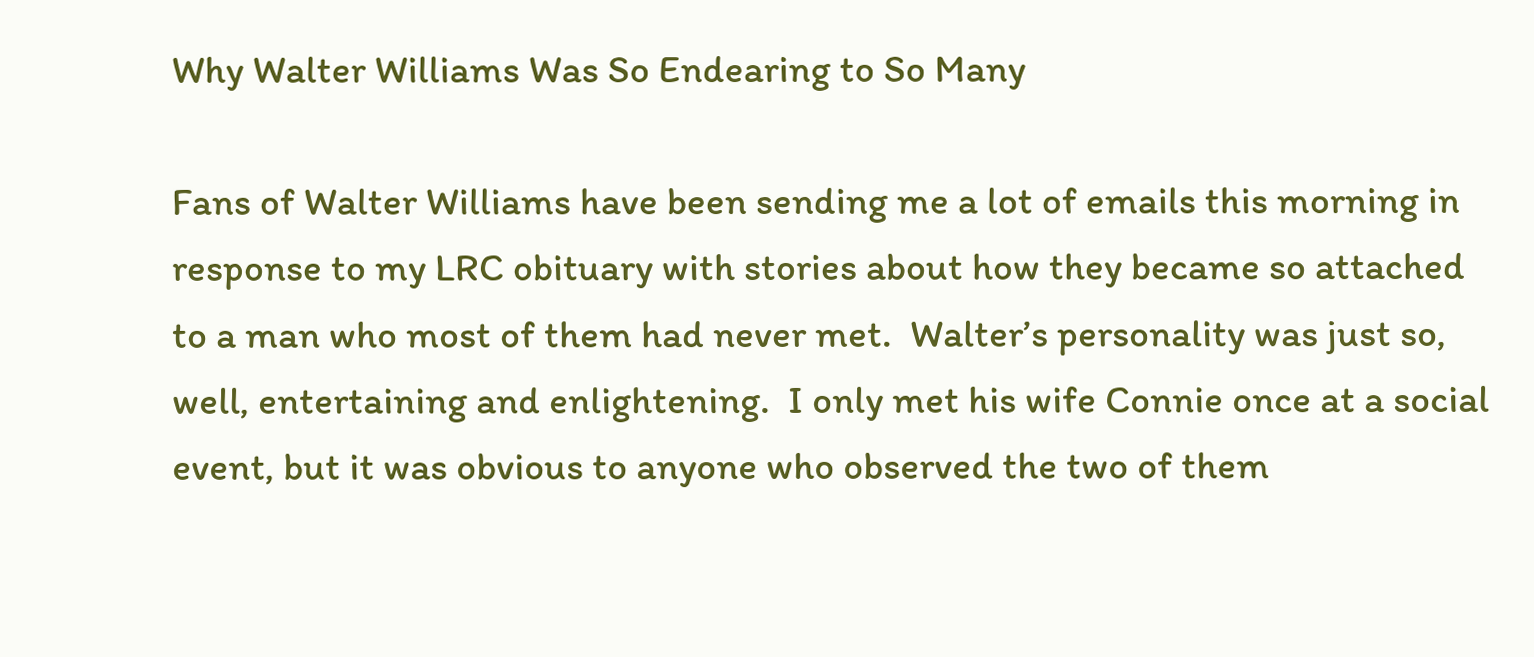Why Walter Williams Was So Endearing to So Many

Fans of Walter Williams have been sending me a lot of emails this morning in response to my LRC obituary with stories about how they became so attached to a man who most of them had never met.  Walter’s personality was just so, well, entertaining and enlightening.  I only met his wife Connie once at a social event, but it was obvious to anyone who observed the two of them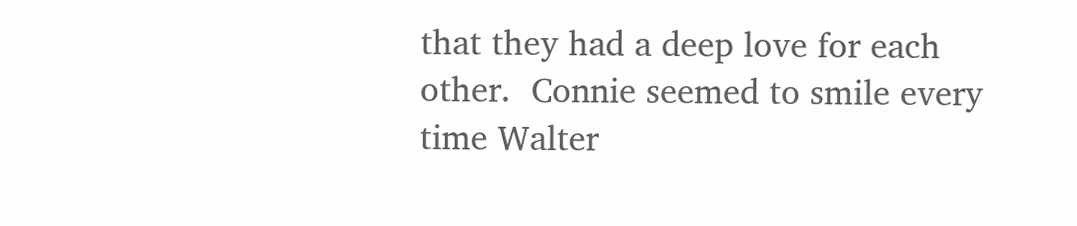that they had a deep love for each other.  Connie seemed to smile every time Walter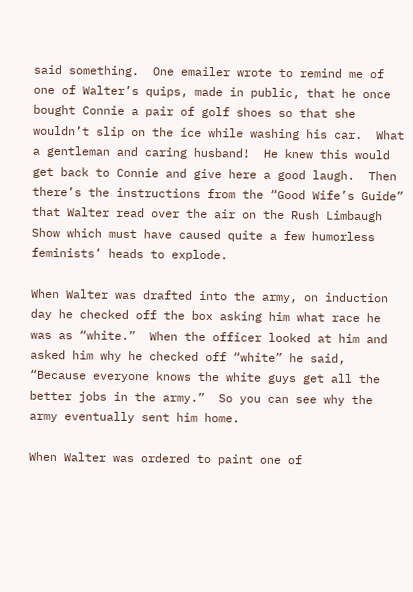said something.  One emailer wrote to remind me of one of Walter’s quips, made in public, that he once bought Connie a pair of golf shoes so that she wouldn’t slip on the ice while washing his car.  What a gentleman and caring husband!  He knew this would get back to Connie and give here a good laugh.  Then there’s the instructions from the “Good Wife’s Guide” that Walter read over the air on the Rush Limbaugh Show which must have caused quite a few humorless feminists’ heads to explode.

When Walter was drafted into the army, on induction day he checked off the box asking him what race he was as “white.”  When the officer looked at him and asked him why he checked off “white” he said, “Because everyone knows the white guys get all the better jobs in the army.”  So you can see why the army eventually sent him home.

When Walter was ordered to paint one of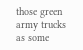those green army trucks as some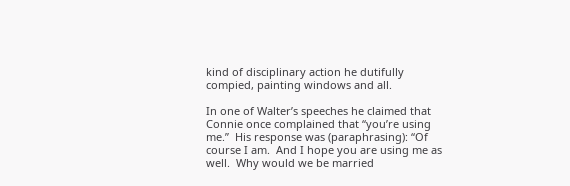kind of disciplinary action he dutifully compied, painting windows and all.

In one of Walter’s speeches he claimed that Connie once complained that “you’re using me.”  His response was (paraphrasing): “Of course I am.  And I hope you are using me as well.  Why would we be married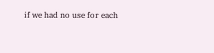if we had no use for each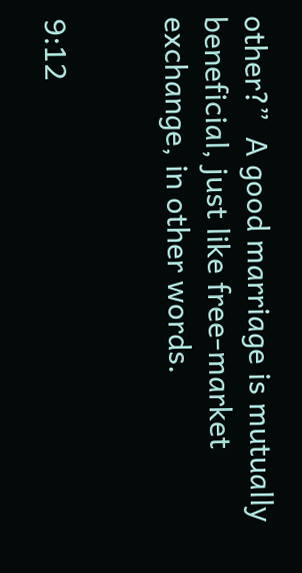other?”  A good marriage is mutually beneficial, just like free-market exchange, in other words.


9:12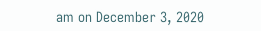am on December 3, 2020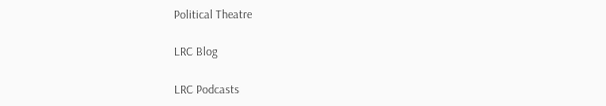Political Theatre

LRC Blog

LRC Podcasts